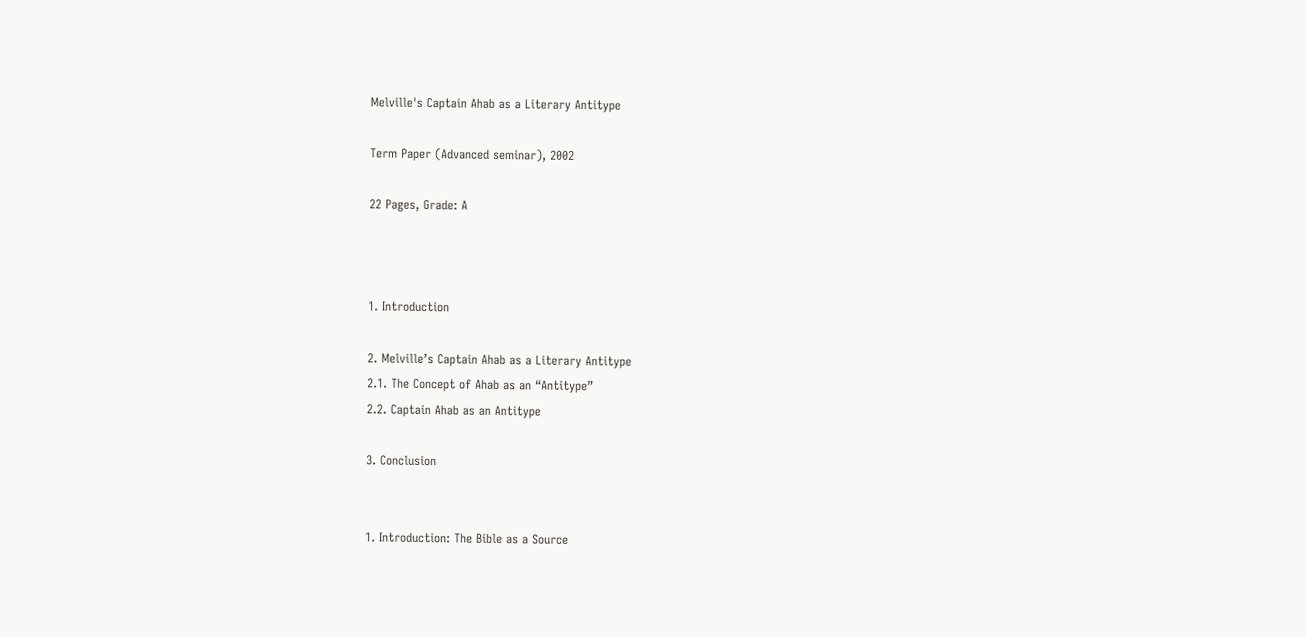Melville's Captain Ahab as a Literary Antitype

Term Paper (Advanced seminar), 2002

22 Pages, Grade: A



1. Introduction

2. Melville’s Captain Ahab as a Literary Antitype
2.1. The Concept of Ahab as an “Antitype”
2.2. Captain Ahab as an Antitype

3. Conclusion


1. Introduction: The Bible as a Source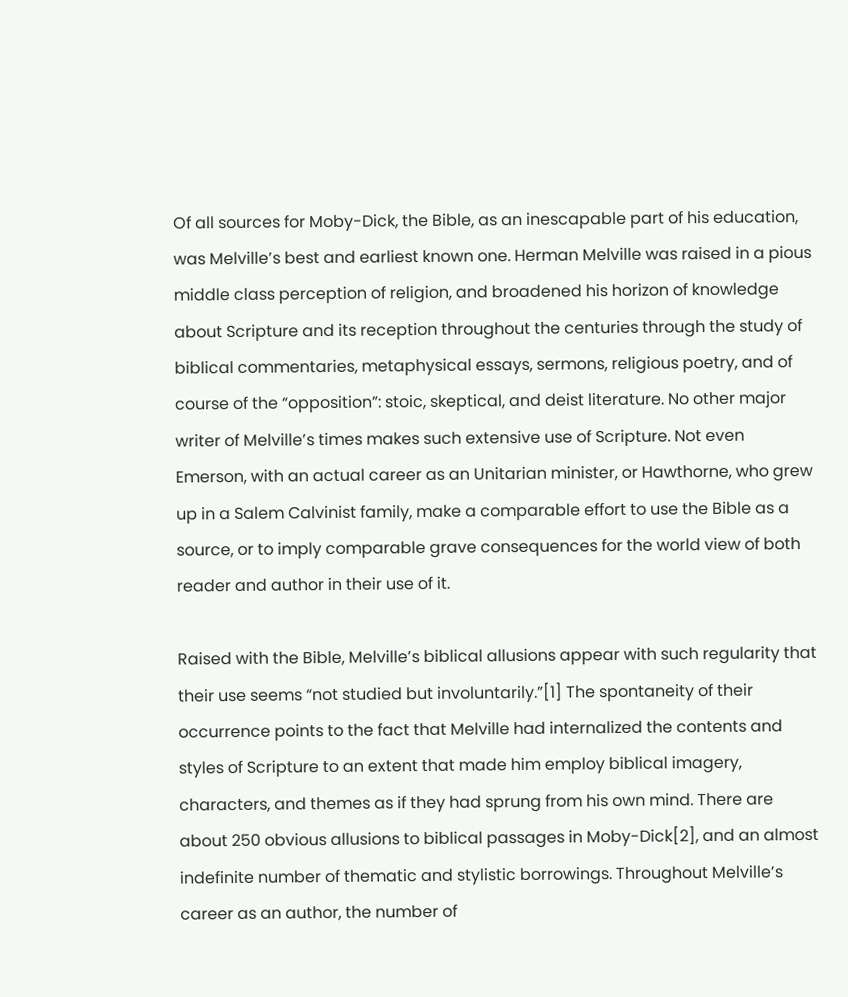Of all sources for Moby-Dick, the Bible, as an inescapable part of his education, was Melville’s best and earliest known one. Herman Melville was raised in a pious middle class perception of religion, and broadened his horizon of knowledge about Scripture and its reception throughout the centuries through the study of biblical commentaries, metaphysical essays, sermons, religious poetry, and of course of the “opposition”: stoic, skeptical, and deist literature. No other major writer of Melville’s times makes such extensive use of Scripture. Not even Emerson, with an actual career as an Unitarian minister, or Hawthorne, who grew up in a Salem Calvinist family, make a comparable effort to use the Bible as a source, or to imply comparable grave consequences for the world view of both reader and author in their use of it.

Raised with the Bible, Melville’s biblical allusions appear with such regularity that their use seems “not studied but involuntarily.”[1] The spontaneity of their occurrence points to the fact that Melville had internalized the contents and styles of Scripture to an extent that made him employ biblical imagery, characters, and themes as if they had sprung from his own mind. There are about 250 obvious allusions to biblical passages in Moby-Dick[2], and an almost indefinite number of thematic and stylistic borrowings. Throughout Melville’s career as an author, the number of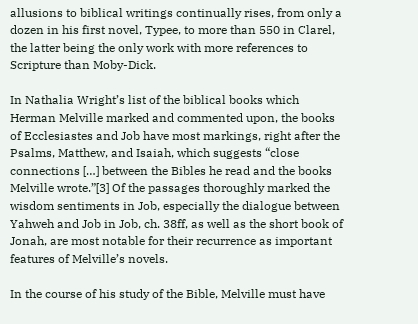allusions to biblical writings continually rises, from only a dozen in his first novel, Typee, to more than 550 in Clarel, the latter being the only work with more references to Scripture than Moby-Dick.

In Nathalia Wright’s list of the biblical books which Herman Melville marked and commented upon, the books of Ecclesiastes and Job have most markings, right after the Psalms, Matthew, and Isaiah, which suggests “close connections […] between the Bibles he read and the books Melville wrote.”[3] Of the passages thoroughly marked the wisdom sentiments in Job, especially the dialogue between Yahweh and Job in Job, ch. 38ff, as well as the short book of Jonah, are most notable for their recurrence as important features of Melville’s novels.

In the course of his study of the Bible, Melville must have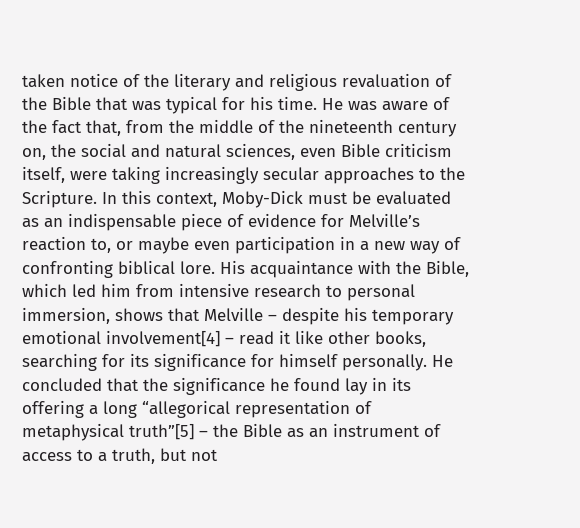taken notice of the literary and religious revaluation of the Bible that was typical for his time. He was aware of the fact that, from the middle of the nineteenth century on, the social and natural sciences, even Bible criticism itself, were taking increasingly secular approaches to the Scripture. In this context, Moby-Dick must be evaluated as an indispensable piece of evidence for Melville’s reaction to, or maybe even participation in a new way of confronting biblical lore. His acquaintance with the Bible, which led him from intensive research to personal immersion, shows that Melville – despite his temporary emotional involvement[4] – read it like other books, searching for its significance for himself personally. He concluded that the significance he found lay in its offering a long “allegorical representation of metaphysical truth”[5] – the Bible as an instrument of access to a truth, but not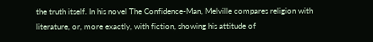the truth itself. In his novel The Confidence-Man, Melville compares religion with literature, or, more exactly, with fiction, showing his attitude of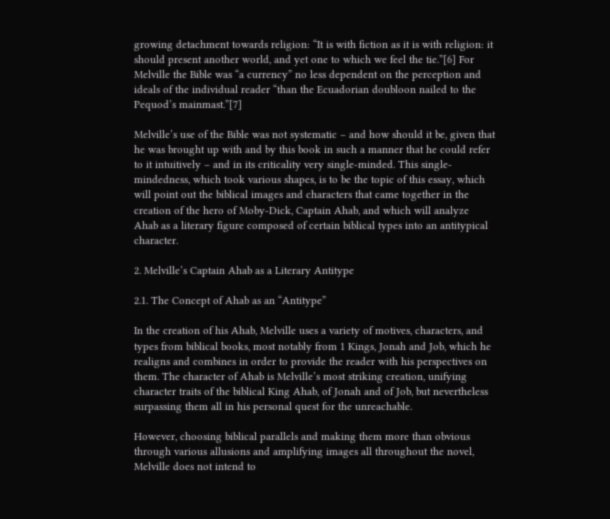growing detachment towards religion: “It is with fiction as it is with religion: it should present another world, and yet one to which we feel the tie.”[6] For Melville the Bible was “a currency” no less dependent on the perception and ideals of the individual reader “than the Ecuadorian doubloon nailed to the Pequod’s mainmast.”[7]

Melville’s use of the Bible was not systematic – and how should it be, given that he was brought up with and by this book in such a manner that he could refer to it intuitively – and in its criticality very single-minded. This single-mindedness, which took various shapes, is to be the topic of this essay, which will point out the biblical images and characters that came together in the creation of the hero of Moby-Dick, Captain Ahab, and which will analyze Ahab as a literary figure composed of certain biblical types into an antitypical character.

2. Melville’s Captain Ahab as a Literary Antitype

2.1. The Concept of Ahab as an “Antitype”

In the creation of his Ahab, Melville uses a variety of motives, characters, and types from biblical books, most notably from 1 Kings, Jonah and Job, which he realigns and combines in order to provide the reader with his perspectives on them. The character of Ahab is Melville’s most striking creation, unifying character traits of the biblical King Ahab, of Jonah and of Job, but nevertheless surpassing them all in his personal quest for the unreachable.

However, choosing biblical parallels and making them more than obvious through various allusions and amplifying images all throughout the novel, Melville does not intend to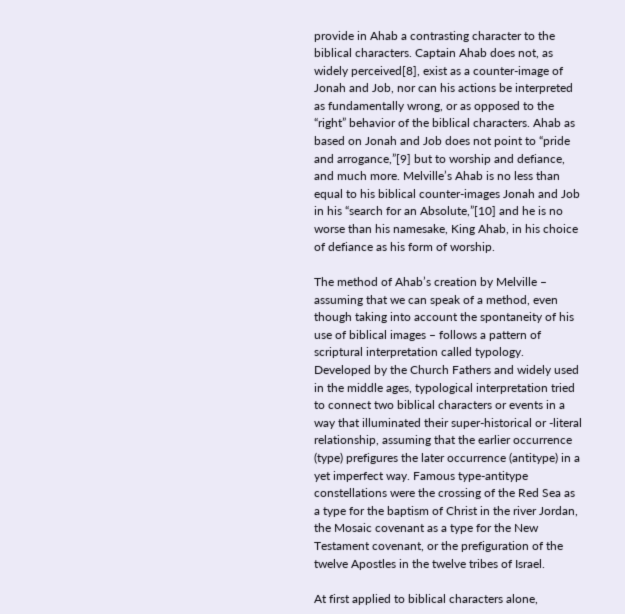provide in Ahab a contrasting character to the biblical characters. Captain Ahab does not, as widely perceived[8], exist as a counter-image of Jonah and Job, nor can his actions be interpreted as fundamentally wrong, or as opposed to the “right” behavior of the biblical characters. Ahab as based on Jonah and Job does not point to “pride and arrogance,”[9] but to worship and defiance, and much more. Melville’s Ahab is no less than equal to his biblical counter-images Jonah and Job in his “search for an Absolute,”[10] and he is no worse than his namesake, King Ahab, in his choice of defiance as his form of worship.

The method of Ahab’s creation by Melville – assuming that we can speak of a method, even though taking into account the spontaneity of his use of biblical images – follows a pattern of scriptural interpretation called typology. Developed by the Church Fathers and widely used in the middle ages, typological interpretation tried to connect two biblical characters or events in a way that illuminated their super-historical or -literal relationship, assuming that the earlier occurrence (type) prefigures the later occurrence (antitype) in a yet imperfect way. Famous type-antitype constellations were the crossing of the Red Sea as a type for the baptism of Christ in the river Jordan, the Mosaic covenant as a type for the New Testament covenant, or the prefiguration of the twelve Apostles in the twelve tribes of Israel.

At first applied to biblical characters alone,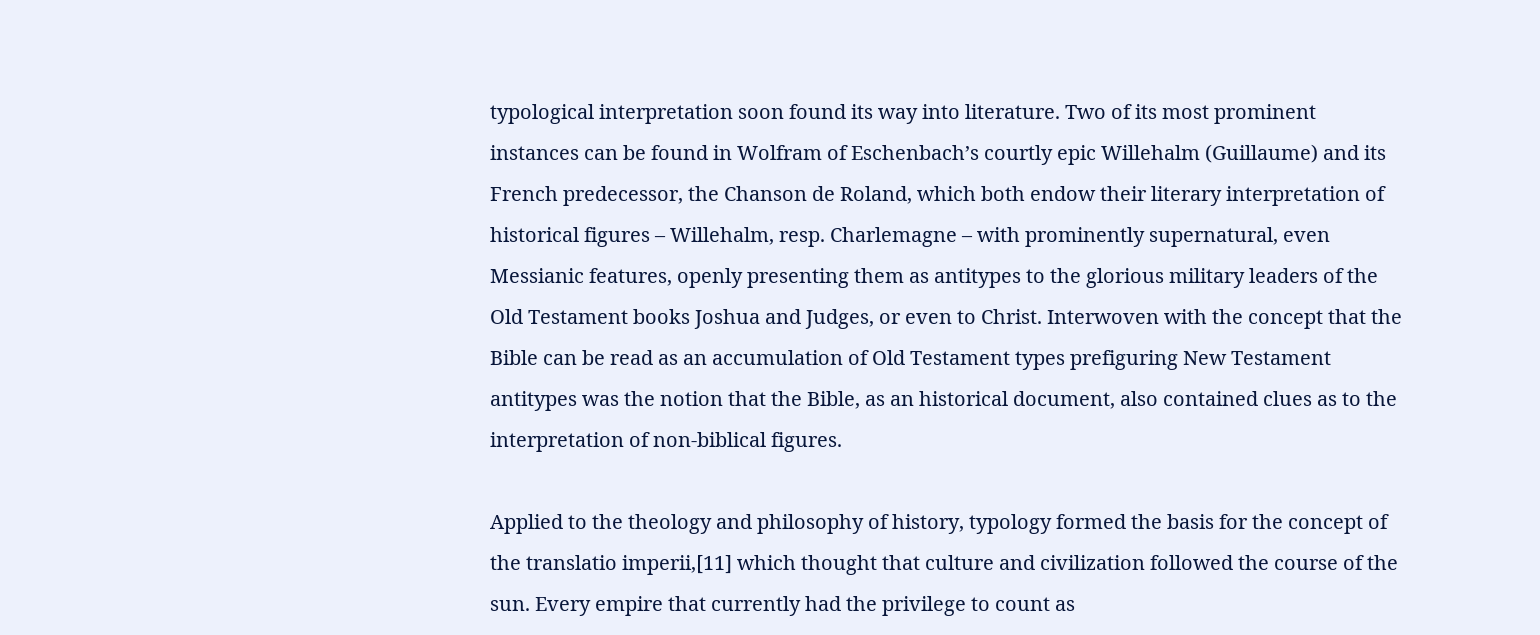typological interpretation soon found its way into literature. Two of its most prominent instances can be found in Wolfram of Eschenbach’s courtly epic Willehalm (Guillaume) and its French predecessor, the Chanson de Roland, which both endow their literary interpretation of historical figures – Willehalm, resp. Charlemagne – with prominently supernatural, even Messianic features, openly presenting them as antitypes to the glorious military leaders of the Old Testament books Joshua and Judges, or even to Christ. Interwoven with the concept that the Bible can be read as an accumulation of Old Testament types prefiguring New Testament antitypes was the notion that the Bible, as an historical document, also contained clues as to the interpretation of non-biblical figures.

Applied to the theology and philosophy of history, typology formed the basis for the concept of the translatio imperii,[11] which thought that culture and civilization followed the course of the sun. Every empire that currently had the privilege to count as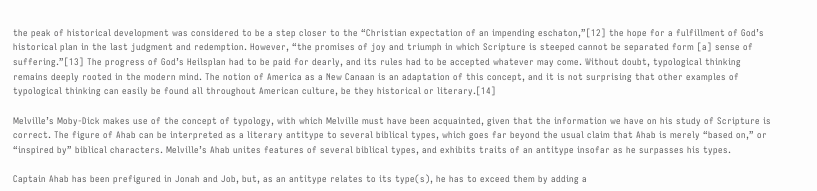the peak of historical development was considered to be a step closer to the “Christian expectation of an impending eschaton,”[12] the hope for a fulfillment of God’s historical plan in the last judgment and redemption. However, “the promises of joy and triumph in which Scripture is steeped cannot be separated form [a] sense of suffering.”[13] The progress of God’s Heilsplan had to be paid for dearly, and its rules had to be accepted whatever may come. Without doubt, typological thinking remains deeply rooted in the modern mind. The notion of America as a New Canaan is an adaptation of this concept, and it is not surprising that other examples of typological thinking can easily be found all throughout American culture, be they historical or literary.[14]

Melville’s Moby-Dick makes use of the concept of typology, with which Melville must have been acquainted, given that the information we have on his study of Scripture is correct. The figure of Ahab can be interpreted as a literary antitype to several biblical types, which goes far beyond the usual claim that Ahab is merely “based on,” or “inspired by” biblical characters. Melville’s Ahab unites features of several biblical types, and exhibits traits of an antitype insofar as he surpasses his types.

Captain Ahab has been prefigured in Jonah and Job, but, as an antitype relates to its type(s), he has to exceed them by adding a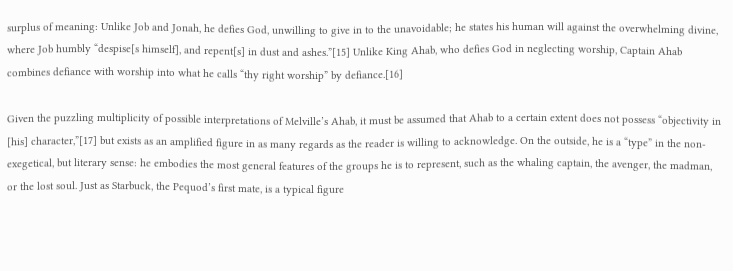surplus of meaning: Unlike Job and Jonah, he defies God, unwilling to give in to the unavoidable; he states his human will against the overwhelming divine, where Job humbly “despise[s himself], and repent[s] in dust and ashes.”[15] Unlike King Ahab, who defies God in neglecting worship, Captain Ahab combines defiance with worship into what he calls “thy right worship” by defiance.[16]

Given the puzzling multiplicity of possible interpretations of Melville’s Ahab, it must be assumed that Ahab to a certain extent does not possess “objectivity in [his] character,”[17] but exists as an amplified figure in as many regards as the reader is willing to acknowledge. On the outside, he is a “type” in the non-exegetical, but literary sense: he embodies the most general features of the groups he is to represent, such as the whaling captain, the avenger, the madman, or the lost soul. Just as Starbuck, the Pequod’s first mate, is a typical figure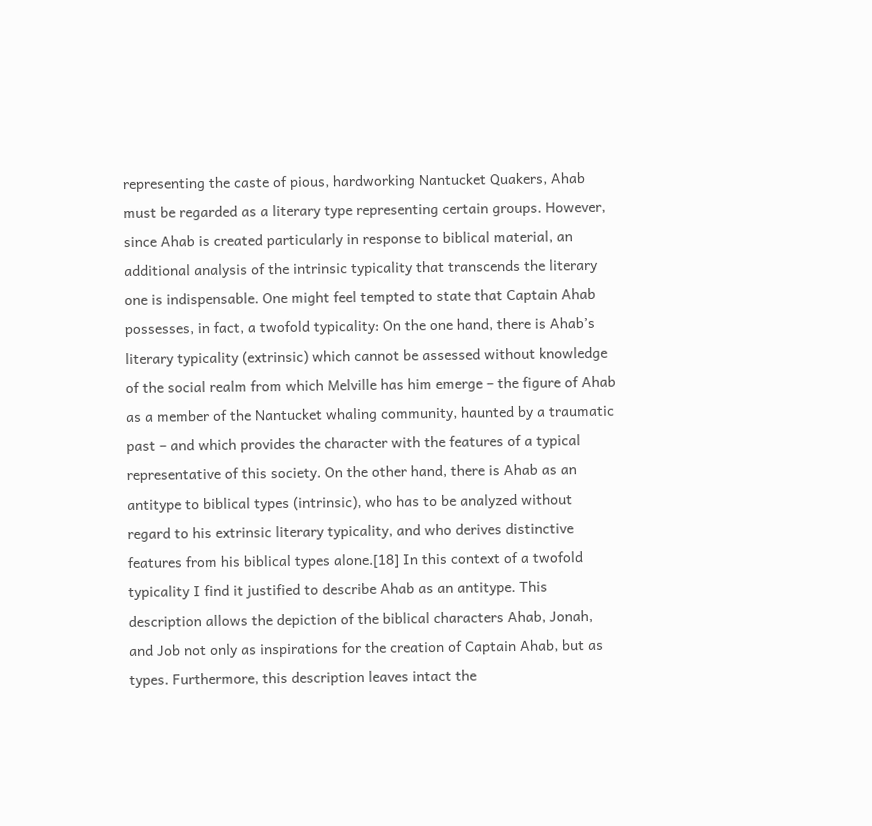representing the caste of pious, hardworking Nantucket Quakers, Ahab must be regarded as a literary type representing certain groups. However, since Ahab is created particularly in response to biblical material, an additional analysis of the intrinsic typicality that transcends the literary one is indispensable. One might feel tempted to state that Captain Ahab possesses, in fact, a twofold typicality: On the one hand, there is Ahab’s literary typicality (extrinsic) which cannot be assessed without knowledge of the social realm from which Melville has him emerge – the figure of Ahab as a member of the Nantucket whaling community, haunted by a traumatic past – and which provides the character with the features of a typical representative of this society. On the other hand, there is Ahab as an antitype to biblical types (intrinsic), who has to be analyzed without regard to his extrinsic literary typicality, and who derives distinctive features from his biblical types alone.[18] In this context of a twofold typicality I find it justified to describe Ahab as an antitype. This description allows the depiction of the biblical characters Ahab, Jonah, and Job not only as inspirations for the creation of Captain Ahab, but as types. Furthermore, this description leaves intact the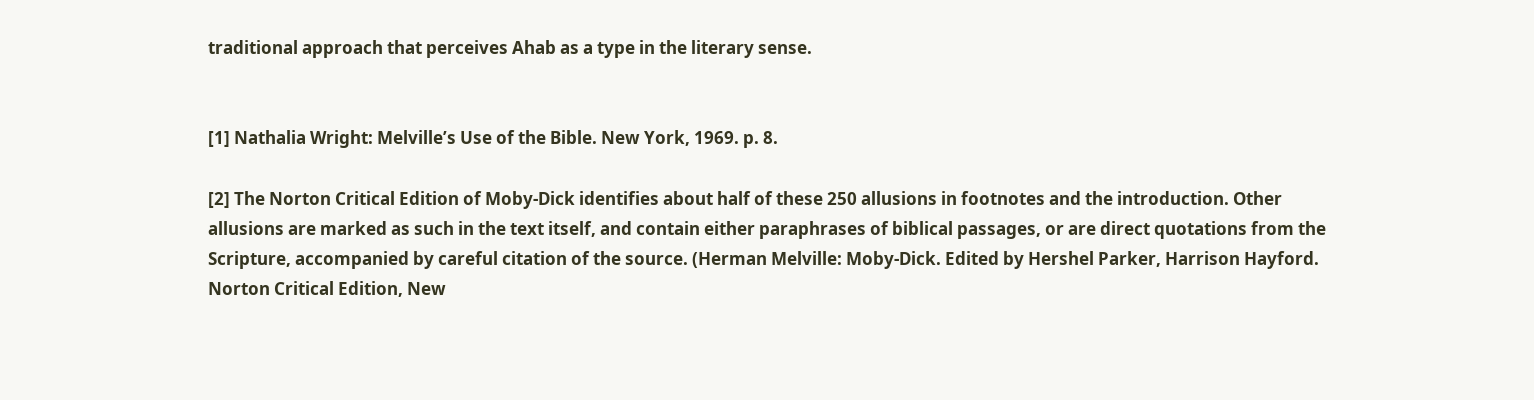traditional approach that perceives Ahab as a type in the literary sense.


[1] Nathalia Wright: Melville’s Use of the Bible. New York, 1969. p. 8.

[2] The Norton Critical Edition of Moby-Dick identifies about half of these 250 allusions in footnotes and the introduction. Other allusions are marked as such in the text itself, and contain either paraphrases of biblical passages, or are direct quotations from the Scripture, accompanied by careful citation of the source. (Herman Melville: Moby-Dick. Edited by Hershel Parker, Harrison Hayford. Norton Critical Edition, New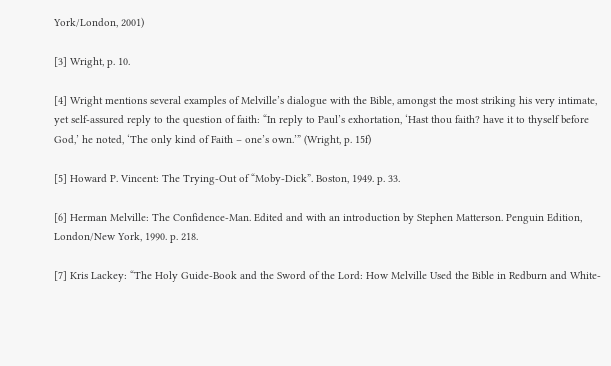York/London, 2001)

[3] Wright, p. 10.

[4] Wright mentions several examples of Melville’s dialogue with the Bible, amongst the most striking his very intimate, yet self-assured reply to the question of faith: “In reply to Paul’s exhortation, ‘Hast thou faith? have it to thyself before God,’ he noted, ‘The only kind of Faith – one’s own.’” (Wright, p. 15f)

[5] Howard P. Vincent: The Trying-Out of “Moby-Dick”. Boston, 1949. p. 33.

[6] Herman Melville: The Confidence-Man. Edited and with an introduction by Stephen Matterson. Penguin Edition, London/New York, 1990. p. 218.

[7] Kris Lackey: “The Holy Guide-Book and the Sword of the Lord: How Melville Used the Bible in Redburn and White-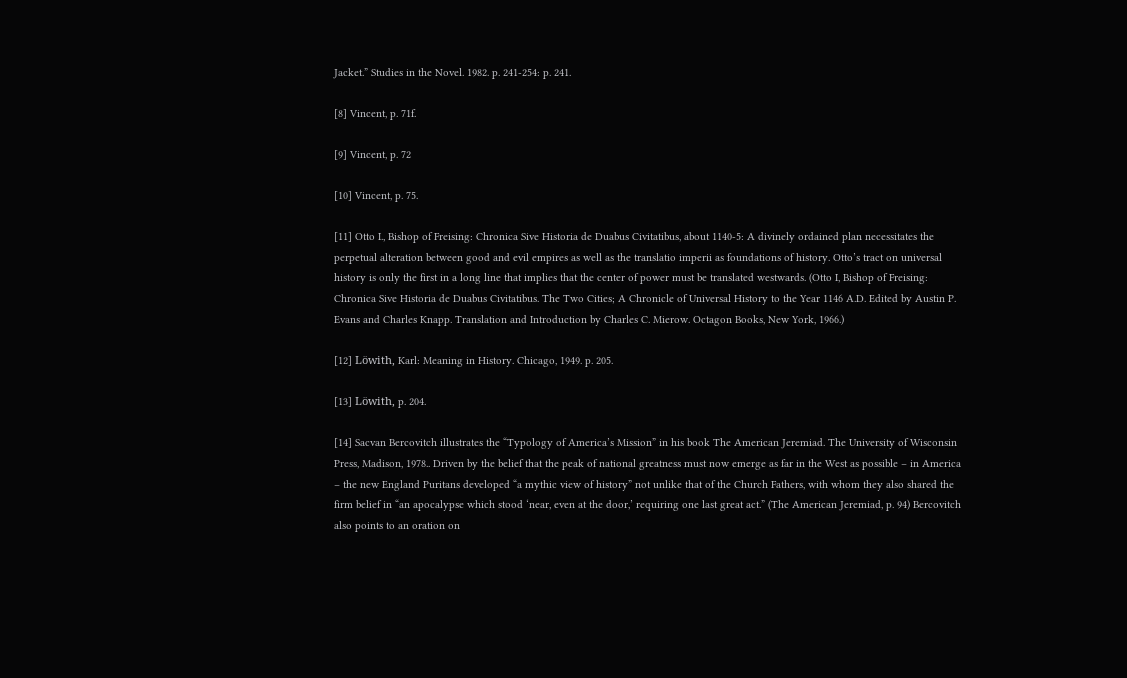Jacket.” Studies in the Novel. 1982. p. 241-254: p. 241.

[8] Vincent, p. 71f.

[9] Vincent, p. 72

[10] Vincent, p. 75.

[11] Otto I., Bishop of Freising: Chronica Sive Historia de Duabus Civitatibus, about 1140-5: A divinely ordained plan necessitates the perpetual alteration between good and evil empires as well as the translatio imperii as foundations of history. Otto’s tract on universal history is only the first in a long line that implies that the center of power must be translated westwards. (Otto I, Bishop of Freising: Chronica Sive Historia de Duabus Civitatibus. The Two Cities; A Chronicle of Universal History to the Year 1146 A.D. Edited by Austin P. Evans and Charles Knapp. Translation and Introduction by Charles C. Mierow. Octagon Books, New York, 1966.)

[12] Löwith, Karl: Meaning in History. Chicago, 1949. p. 205.

[13] Löwith, p. 204.

[14] Sacvan Bercovitch illustrates the “Typology of America’s Mission” in his book The American Jeremiad. The University of Wisconsin Press, Madison, 1978.. Driven by the belief that the peak of national greatness must now emerge as far in the West as possible – in America – the new England Puritans developed “a mythic view of history” not unlike that of the Church Fathers, with whom they also shared the firm belief in “an apocalypse which stood ‘near, even at the door,’ requiring one last great act.” (The American Jeremiad, p. 94) Bercovitch also points to an oration on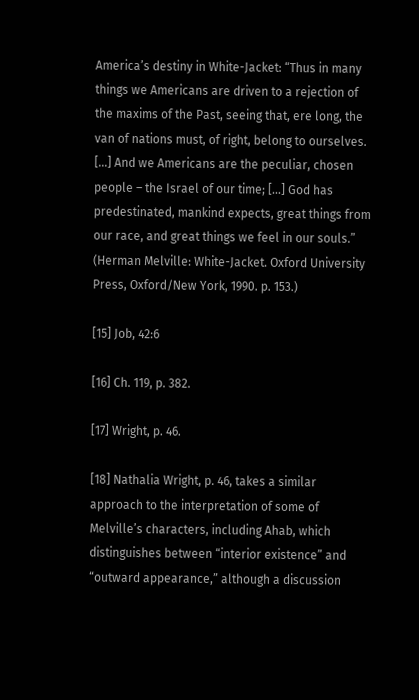America’s destiny in White-Jacket: “Thus in many things we Americans are driven to a rejection of the maxims of the Past, seeing that, ere long, the van of nations must, of right, belong to ourselves. […] And we Americans are the peculiar, chosen people – the Israel of our time; […] God has predestinated, mankind expects, great things from our race, and great things we feel in our souls.” (Herman Melville: White-Jacket. Oxford University Press, Oxford/New York, 1990. p. 153.)

[15] Job, 42:6

[16] Ch. 119, p. 382.

[17] Wright, p. 46.

[18] Nathalia Wright, p. 46, takes a similar approach to the interpretation of some of Melville’s characters, including Ahab, which distinguishes between “interior existence” and “outward appearance,” although a discussion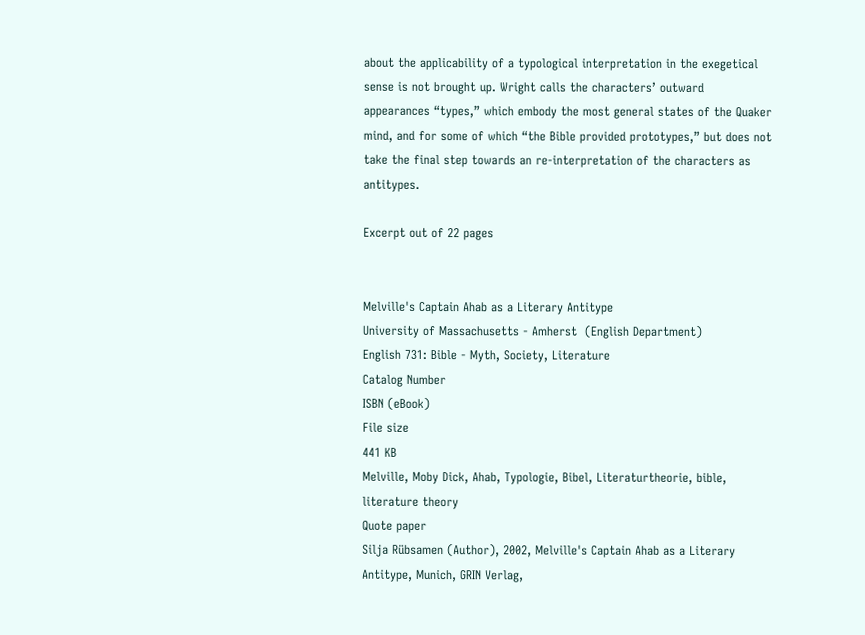about the applicability of a typological interpretation in the exegetical sense is not brought up. Wright calls the characters’ outward appearances “types,” which embody the most general states of the Quaker mind, and for some of which “the Bible provided prototypes,” but does not take the final step towards an re-interpretation of the characters as antitypes.

Excerpt out of 22 pages


Melville's Captain Ahab as a Literary Antitype
University of Massachusetts - Amherst  (English Department)
English 731: Bible - Myth, Society, Literature
Catalog Number
ISBN (eBook)
File size
441 KB
Melville, Moby Dick, Ahab, Typologie, Bibel, Literaturtheorie, bible, literature theory
Quote paper
Silja Rübsamen (Author), 2002, Melville's Captain Ahab as a Literary Antitype, Munich, GRIN Verlag,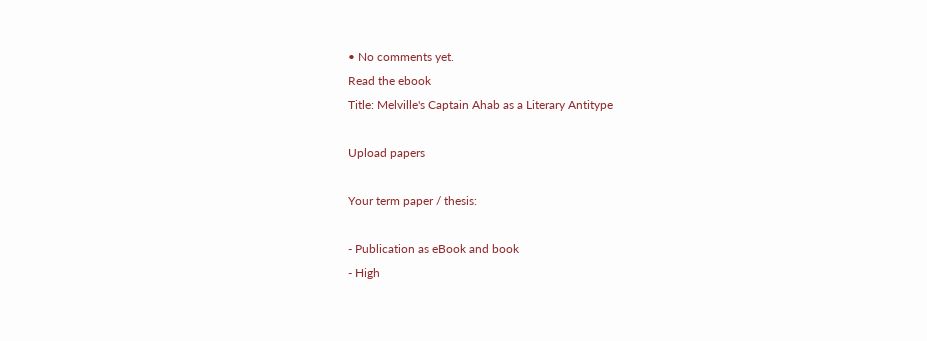• No comments yet.
Read the ebook
Title: Melville's Captain Ahab as a Literary Antitype

Upload papers

Your term paper / thesis:

- Publication as eBook and book
- High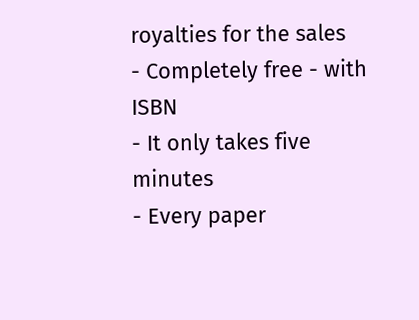royalties for the sales
- Completely free - with ISBN
- It only takes five minutes
- Every paper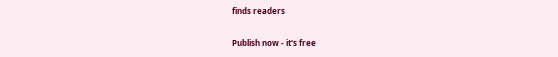finds readers

Publish now - it's free